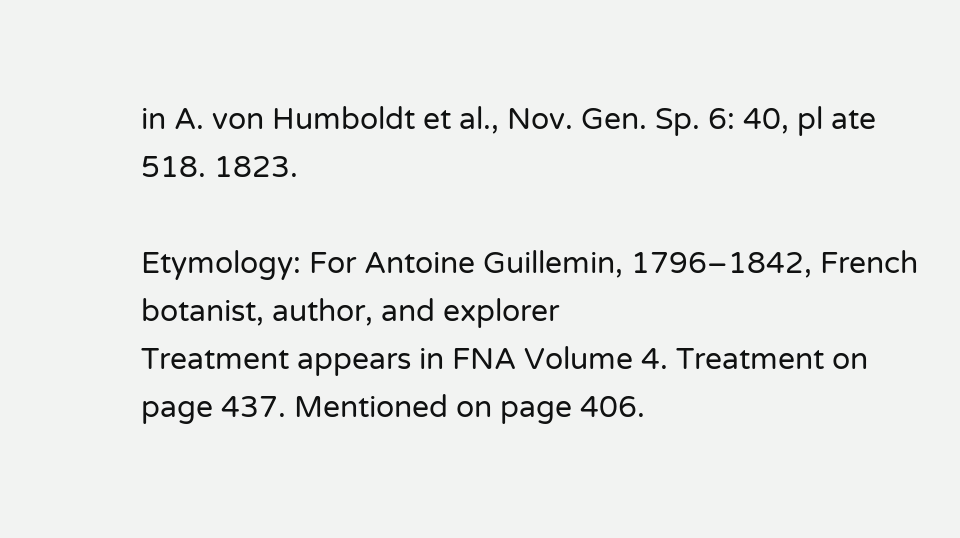in A. von Humboldt et al., Nov. Gen. Sp. 6: 40, pl ate 518. 1823.

Etymology: For Antoine Guillemin, 1796–1842, French botanist, author, and explorer
Treatment appears in FNA Volume 4. Treatment on page 437. Mentioned on page 406.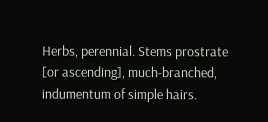Herbs, perennial. Stems prostrate [or ascending], much-branched, indumentum of simple hairs.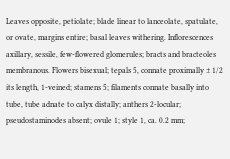Leaves opposite, petiolate; blade linear to lanceolate, spatulate, or ovate, margins entire; basal leaves withering. Inflorescences axillary, sessile, few-flowered glomerules; bracts and bracteoles membranous. Flowers bisexual; tepals 5, connate proximally ± 1/2 its length, 1-veined; stamens 5; filaments connate basally into tube, tube adnate to calyx distally; anthers 2-locular; pseudostaminodes absent; ovule 1; style 1, ca. 0.2 mm;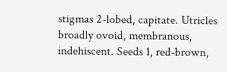stigmas 2-lobed, capitate. Utricles broadly ovoid, membranous, indehiscent. Seeds 1, red-brown,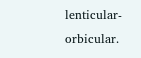lenticular-orbicular.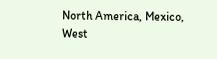North America, Mexico, West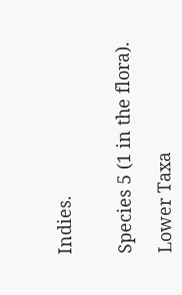Indies.


Species 5 (1 in the flora).

Lower Taxa